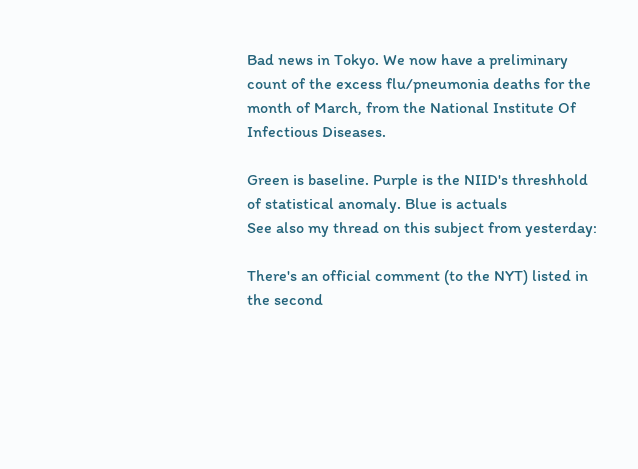Bad news in Tokyo. We now have a preliminary count of the excess flu/pneumonia deaths for the month of March, from the National Institute Of Infectious Diseases.

Green is baseline. Purple is the NIID's threshhold of statistical anomaly. Blue is actuals
See also my thread on this subject from yesterday:

There's an official comment (to the NYT) listed in the second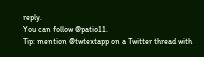reply.
You can follow @patio11.
Tip: mention @twtextapp on a Twitter thread with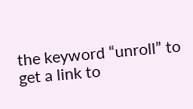the keyword “unroll” to get a link to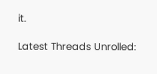it.

Latest Threads Unrolled: